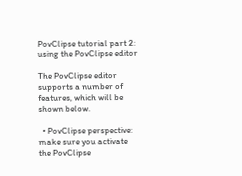PovClipse tutorial part 2: using the PovClipse editor

The PovClipse editor supports a number of features, which will be shown below.

  • PovClipse perspective: make sure you activate the PovClipse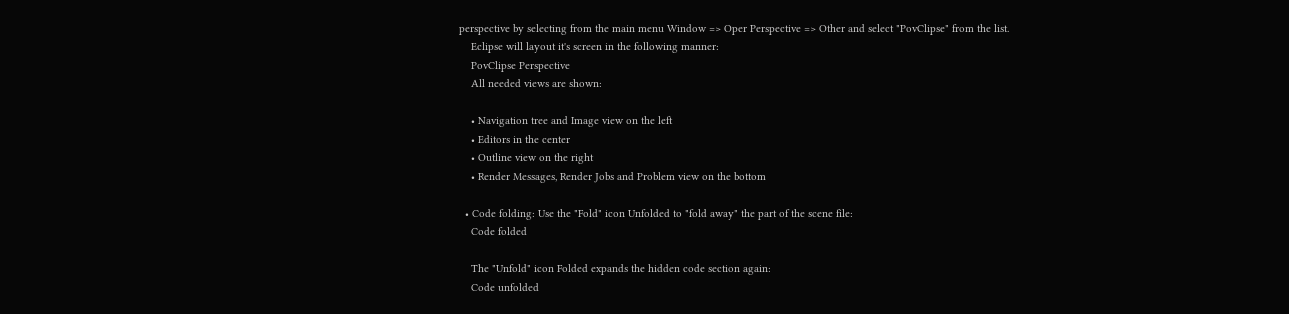perspective by selecting from the main menu Window => Oper Perspective => Other and select "PovClipse" from the list.
    Eclipse will layout it's screen in the following manner:
    PovClipse Perspective
    All needed views are shown:

    • Navigation tree and Image view on the left
    • Editors in the center
    • Outline view on the right
    • Render Messages, Render Jobs and Problem view on the bottom

  • Code folding: Use the "Fold" icon Unfolded to "fold away" the part of the scene file:
    Code folded

    The "Unfold" icon Folded expands the hidden code section again:
    Code unfolded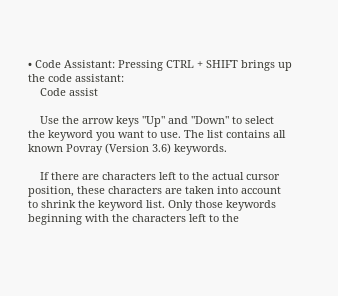• Code Assistant: Pressing CTRL + SHIFT brings up the code assistant:
    Code assist

    Use the arrow keys "Up" and "Down" to select the keyword you want to use. The list contains all known Povray (Version 3.6) keywords.

    If there are characters left to the actual cursor position, these characters are taken into account to shrink the keyword list. Only those keywords beginning with the characters left to the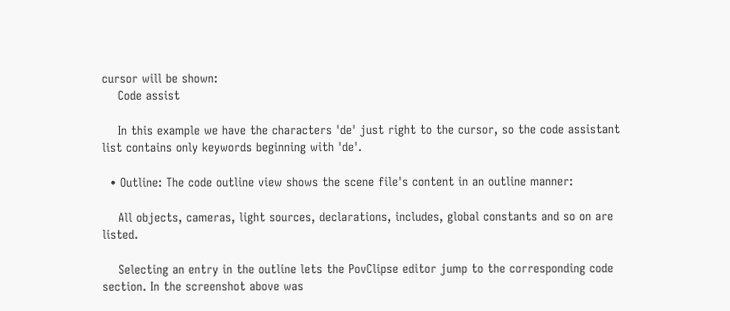cursor will be shown:
    Code assist

    In this example we have the characters 'de' just right to the cursor, so the code assistant list contains only keywords beginning with 'de'.

  • Outline: The code outline view shows the scene file's content in an outline manner:

    All objects, cameras, light sources, declarations, includes, global constants and so on are listed.

    Selecting an entry in the outline lets the PovClipse editor jump to the corresponding code section. In the screenshot above was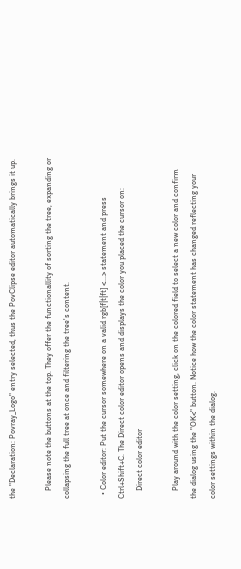the "Declaration: Povray_Logo" entry selected, thus the PovClipse editor automatically brings it up.

    Please note the buttons at the top. They offer the functionallity of sorting the tree, expanding or collapsing the full tree at once and filtering the tree's content.

  • Color editor: Put the cursor somewhere on a valid rgb[f|t|ft] <...> statement and press Ctrl+Shift+C. The Direct color editor opens and displays the color you placed the cursor on:
    Direct color editor

    Play around with the color setting, click on the colored field to select a new color and confirm the dialog using the "OK<" button. Notice how the color statement has changed reflecting your color settings within the dialog.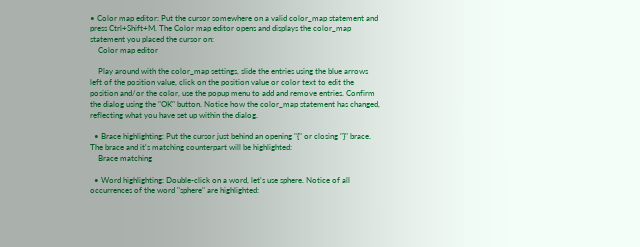• Color map editor: Put the cursor somewhere on a valid color_map statement and press Ctrl+Shift+M. The Color map editor opens and displays the color_map statement you placed the cursor on:
    Color map editor

    Play around with the color_map settings, slide the entries using the blue arrows left of the position value, click on the position value or color text to edit the position and/or the color, use the popup menu to add and remove entries. Confirm the dialog using the "OK" button. Notice how the color_map statement has changed, reflecting what you have set up within the dialog.

  • Brace highlighting: Put the cursor just behind an opening "{" or closing "}" brace. The brace and it's matching counterpart will be highlighted:
    Brace matching

  • Word highlighting: Double-click on a word, let's use sphere. Notice of all occurrences of the word "sphere" are highlighted: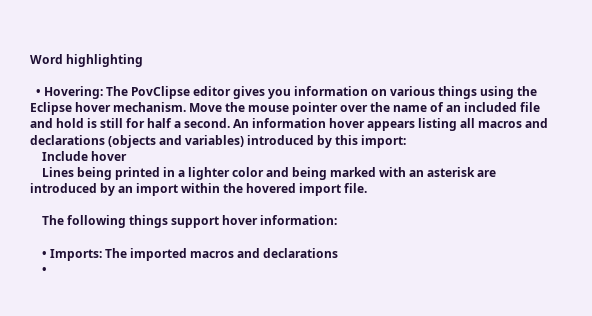Word highlighting

  • Hovering: The PovClipse editor gives you information on various things using the Eclipse hover mechanism. Move the mouse pointer over the name of an included file and hold is still for half a second. An information hover appears listing all macros and declarations (objects and variables) introduced by this import:
    Include hover
    Lines being printed in a lighter color and being marked with an asterisk are introduced by an import within the hovered import file.

    The following things support hover information:

    • Imports: The imported macros and declarations
    •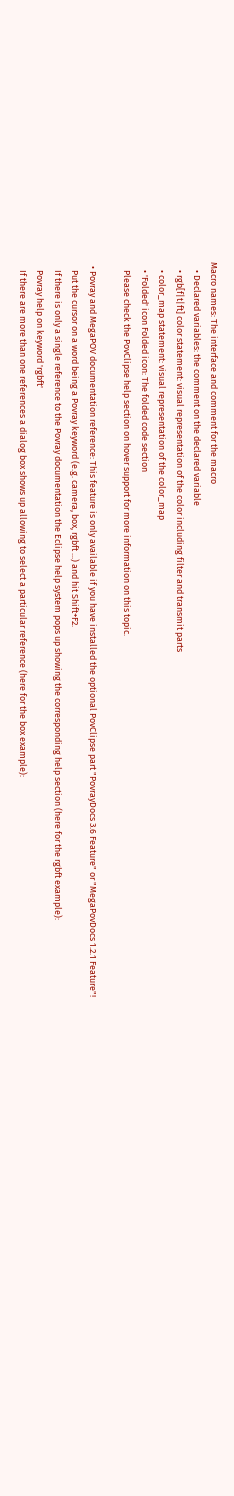Macro names: The interface and comment for the macro
    • Declared variables: the comment on the declared variable
    • rgb[f|t|ft] color statement: visual representation of the color including filter and transmit parts
    • color_map statement: visual representation of the color_map
    • 'Folded' icon Folded icon: The folded code section
    Please check the PovClipse help section on hover support for more information on this topic.

  • Povray and MegaPOV documentation reference: This feature is only available if you have installed the optional PovClipse part "PovrayDocs 3.6 Feature" or "MegaPovDocs 1.2.1 Feature"!
    Put the cursor on a word being a Povray keyword (e.g. camera, box, rgbft ...) and hit Shift+F2.
    If there is only a single reference to the Povray documentation the Eclipse help system pops up showing the corresponding help section (here for the rgbft example):
    Povray help on keyword 'rgbft'
    If there are more than one references a dialog box shows up allowing to select a particular reference (here for the box example):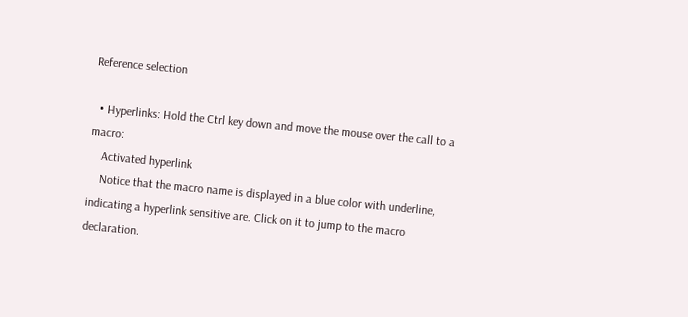Reference selection

  • Hyperlinks: Hold the Ctrl key down and move the mouse over the call to a macro:
    Activated hyperlink
    Notice that the macro name is displayed in a blue color with underline, indicating a hyperlink sensitive are. Click on it to jump to the macro declaration.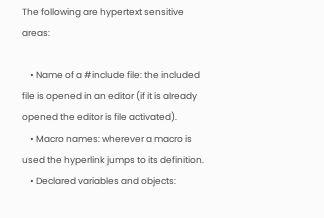The following are hypertext sensitive areas:

    • Name of a #include file: the included file is opened in an editor (if it is already opened the editor is file activated).
    • Macro names: wherever a macro is used the hyperlink jumps to its definition.
    • Declared variables and objects: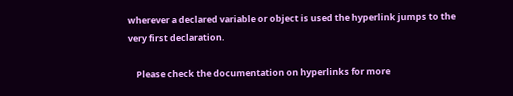wherever a declared variable or object is used the hyperlink jumps to the very first declaration.

    Please check the documentation on hyperlinks for more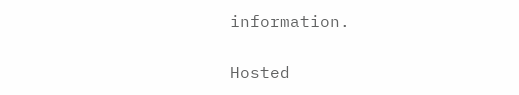information.

Hosted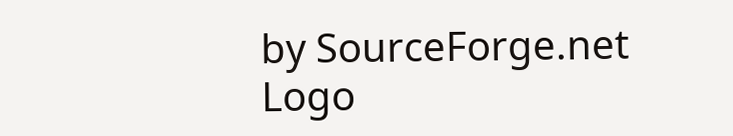by SourceForge.net Logo